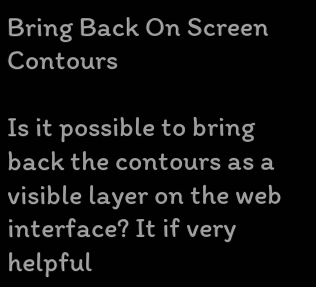Bring Back On Screen Contours

Is it possible to bring back the contours as a visible layer on the web interface? It if very helpful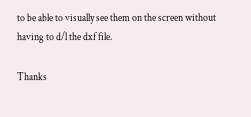to be able to visually see them on the screen without having to d/l the dxf file.

Thanks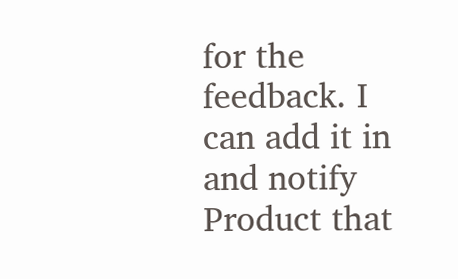for the feedback. I can add it in and notify Product that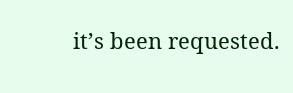it’s been requested.